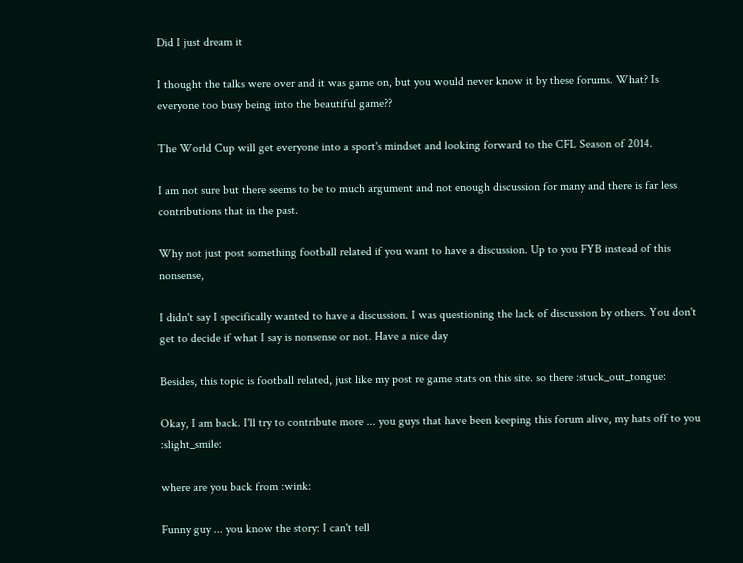Did I just dream it

I thought the talks were over and it was game on, but you would never know it by these forums. What? Is everyone too busy being into the beautiful game??

The World Cup will get everyone into a sport's mindset and looking forward to the CFL Season of 2014.

I am not sure but there seems to be to much argument and not enough discussion for many and there is far less contributions that in the past.

Why not just post something football related if you want to have a discussion. Up to you FYB instead of this nonsense,

I didn't say I specifically wanted to have a discussion. I was questioning the lack of discussion by others. You don't get to decide if what I say is nonsense or not. Have a nice day

Besides, this topic is football related, just like my post re game stats on this site. so there :stuck_out_tongue:

Okay, I am back. I'll try to contribute more ... you guys that have been keeping this forum alive, my hats off to you :slight_smile:

where are you back from :wink:

Funny guy ... you know the story: I can't tell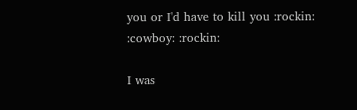you or I'd have to kill you :rockin: :cowboy: :rockin:

I was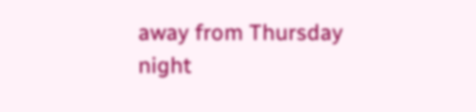away from Thursday night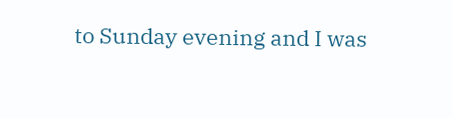to Sunday evening and I was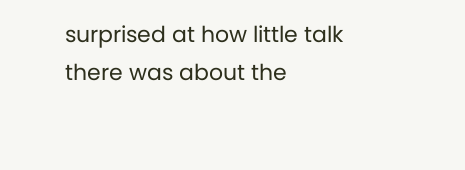surprised at how little talk there was about the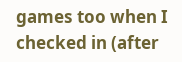games too when I checked in (after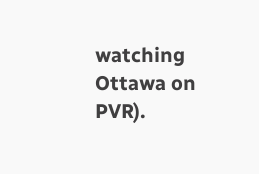watching Ottawa on PVR).